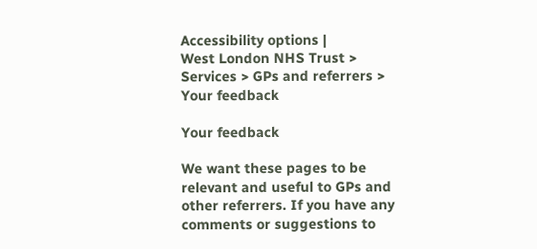Accessibility options |
West London NHS Trust > Services > GPs and referrers > Your feedback

Your feedback

We want these pages to be relevant and useful to GPs and other referrers. If you have any comments or suggestions to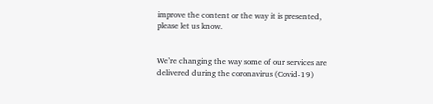improve the content or the way it is presented, please let us know.


We’re changing the way some of our services are delivered during the coronavirus (Covid-19)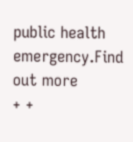public health emergency.Find out more
+ +